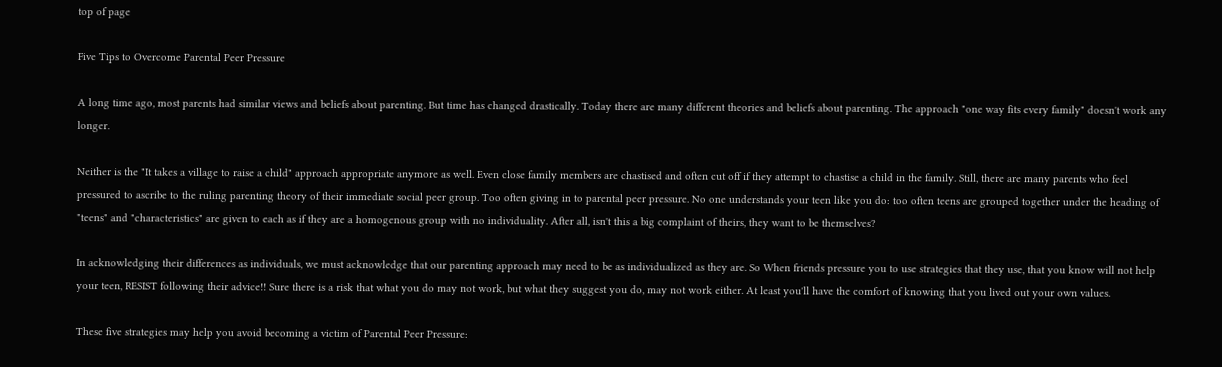top of page

Five Tips to Overcome Parental Peer Pressure

A long time ago, most parents had similar views and beliefs about parenting. But time has changed drastically. Today there are many different theories and beliefs about parenting. The approach "one way fits every family" doesn't work any longer.

Neither is the "It takes a village to raise a child" approach appropriate anymore as well. Even close family members are chastised and often cut off if they attempt to chastise a child in the family. Still, there are many parents who feel pressured to ascribe to the ruling parenting theory of their immediate social peer group. Too often giving in to parental peer pressure. No one understands your teen like you do: too often teens are grouped together under the heading of "teens" and "characteristics" are given to each as if they are a homogenous group with no individuality. After all, isn't this a big complaint of theirs, they want to be themselves?

In acknowledging their differences as individuals, we must acknowledge that our parenting approach may need to be as individualized as they are. So When friends pressure you to use strategies that they use, that you know will not help your teen, RESIST following their advice!! Sure there is a risk that what you do may not work, but what they suggest you do, may not work either. At least you'll have the comfort of knowing that you lived out your own values.

These five strategies may help you avoid becoming a victim of Parental Peer Pressure: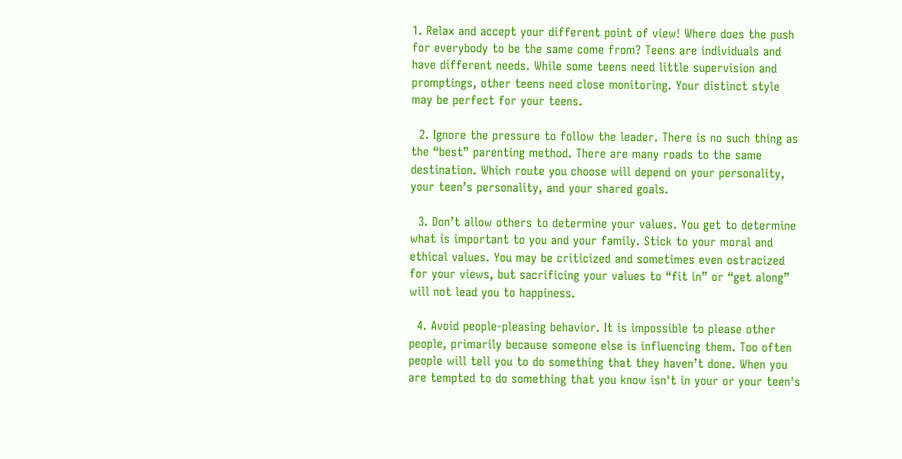1. Relax and accept your different point of view! Where does the push for everybody to be the same come from? Teens are individuals and have different needs. While some teens need little supervision and promptings, other teens need close monitoring. Your distinct style may be perfect for your teens.

  2. Ignore the pressure to follow the leader. There is no such thing as the “best” parenting method. There are many roads to the same destination. Which route you choose will depend on your personality, your teen’s personality, and your shared goals.

  3. Don’t allow others to determine your values. You get to determine what is important to you and your family. Stick to your moral and ethical values. You may be criticized and sometimes even ostracized for your views, but sacrificing your values to “fit in” or “get along” will not lead you to happiness.

  4. Avoid people-pleasing behavior. It is impossible to please other people, primarily because someone else is influencing them. Too often people will tell you to do something that they haven’t done. When you are tempted to do something that you know isn't in your or your teen's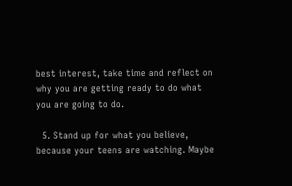best interest, take time and reflect on why you are getting ready to do what you are going to do.

  5. Stand up for what you believe, because your teens are watching. Maybe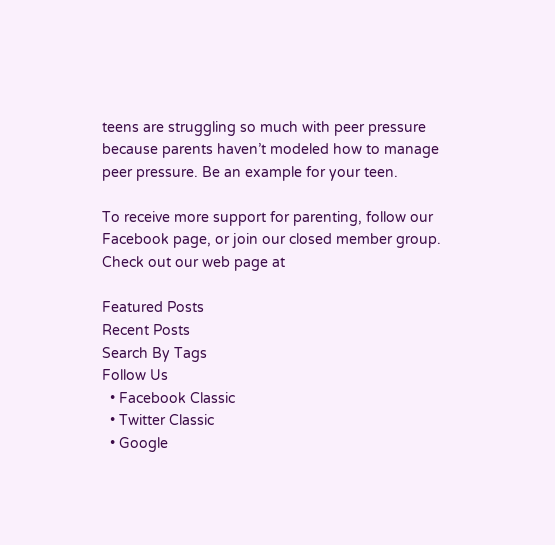teens are struggling so much with peer pressure because parents haven’t modeled how to manage peer pressure. Be an example for your teen.

To receive more support for parenting, follow our Facebook page, or join our closed member group. Check out our web page at

Featured Posts
Recent Posts
Search By Tags
Follow Us
  • Facebook Classic
  • Twitter Classic
  • Google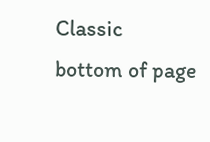Classic
bottom of page